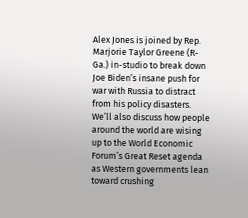Alex Jones is joined by Rep. Marjorie Taylor Greene (R-Ga.) in-studio to break down Joe Biden’s insane push for war with Russia to distract from his policy disasters. We’ll also discuss how people around the world are wising up to the World Economic Forum’s Great Reset agenda as Western governments lean toward crushing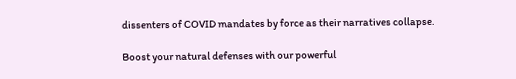dissenters of COVID mandates by force as their narratives collapse.

Boost your natural defenses with our powerful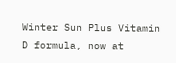Winter Sun Plus Vitamin D formula, now at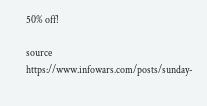50% off!

source https://www.infowars.com/posts/sunday-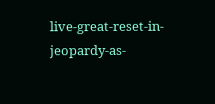live-great-reset-in-jeopardy-as-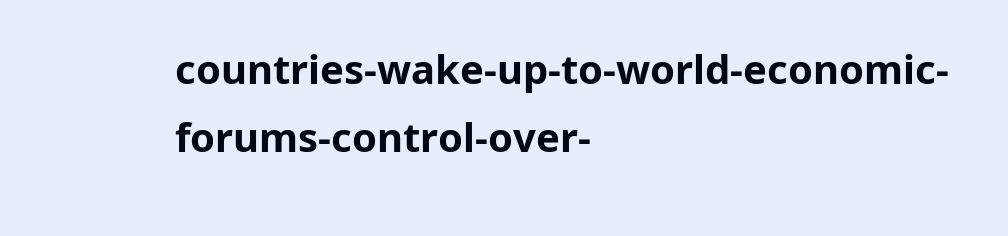countries-wake-up-to-world-economic-forums-control-over-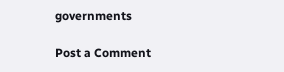governments

Post a Comment